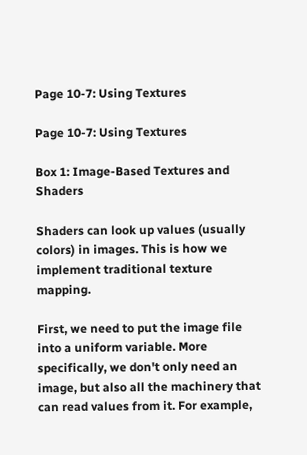Page 10-7: Using Textures

Page 10-7: Using Textures

Box 1: Image-Based Textures and Shaders

Shaders can look up values (usually colors) in images. This is how we implement traditional texture mapping.

First, we need to put the image file into a uniform variable. More specifically, we don't only need an image, but also all the machinery that can read values from it. For example,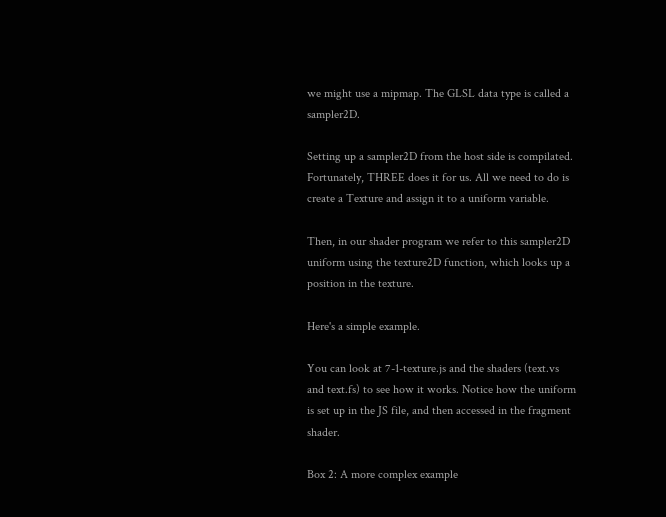we might use a mipmap. The GLSL data type is called a sampler2D.

Setting up a sampler2D from the host side is compilated. Fortunately, THREE does it for us. All we need to do is create a Texture and assign it to a uniform variable.

Then, in our shader program we refer to this sampler2D uniform using the texture2D function, which looks up a position in the texture.

Here's a simple example.

You can look at 7-1-texture.js and the shaders (text.vs and text.fs) to see how it works. Notice how the uniform is set up in the JS file, and then accessed in the fragment shader.

Box 2: A more complex example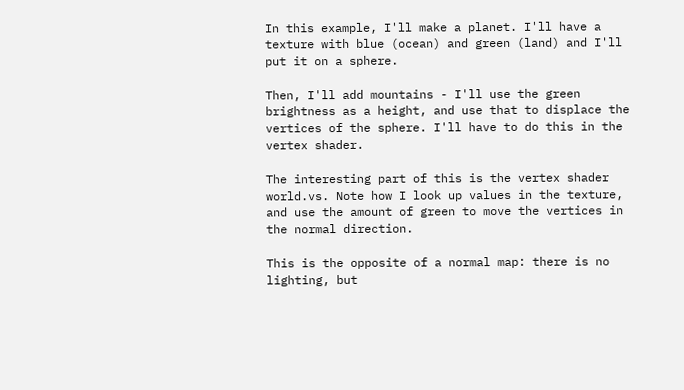In this example, I'll make a planet. I'll have a texture with blue (ocean) and green (land) and I'll put it on a sphere.

Then, I'll add mountains - I'll use the green brightness as a height, and use that to displace the vertices of the sphere. I'll have to do this in the vertex shader.

The interesting part of this is the vertex shader world.vs. Note how I look up values in the texture, and use the amount of green to move the vertices in the normal direction.

This is the opposite of a normal map: there is no lighting, but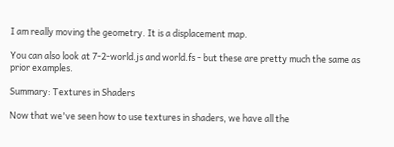I am really moving the geometry. It is a displacement map.

You can also look at 7-2-world.js and world.fs - but these are pretty much the same as prior examples.

Summary: Textures in Shaders

Now that we've seen how to use textures in shaders, we have all the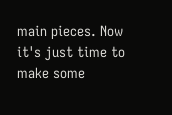main pieces. Now it's just time to make some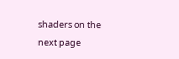shaders on the next page